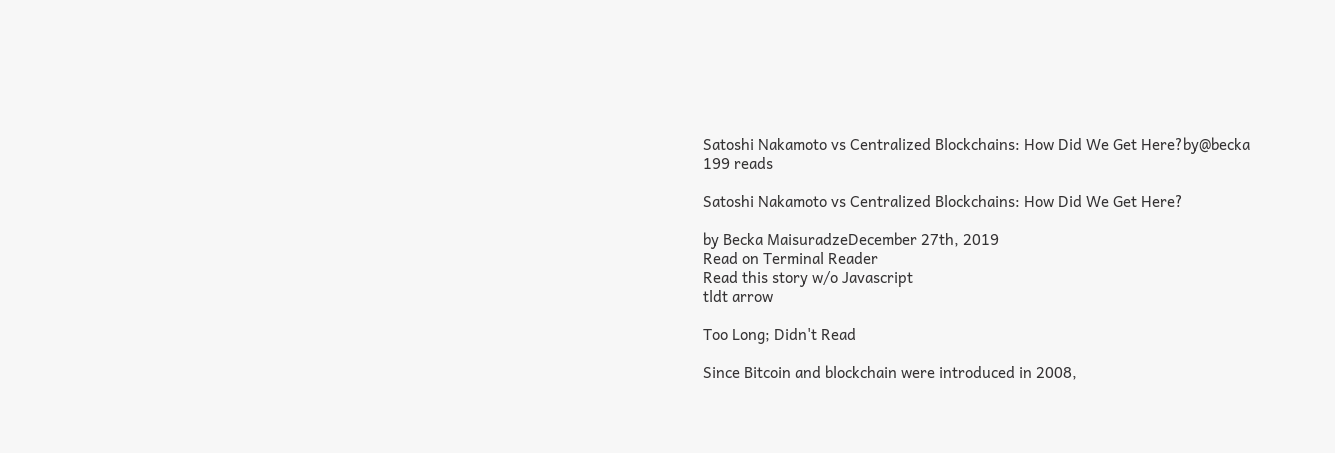Satoshi Nakamoto vs Centralized Blockchains: How Did We Get Here?by@becka
199 reads

Satoshi Nakamoto vs Centralized Blockchains: How Did We Get Here?

by Becka MaisuradzeDecember 27th, 2019
Read on Terminal Reader
Read this story w/o Javascript
tldt arrow

Too Long; Didn't Read

Since Bitcoin and blockchain were introduced in 2008,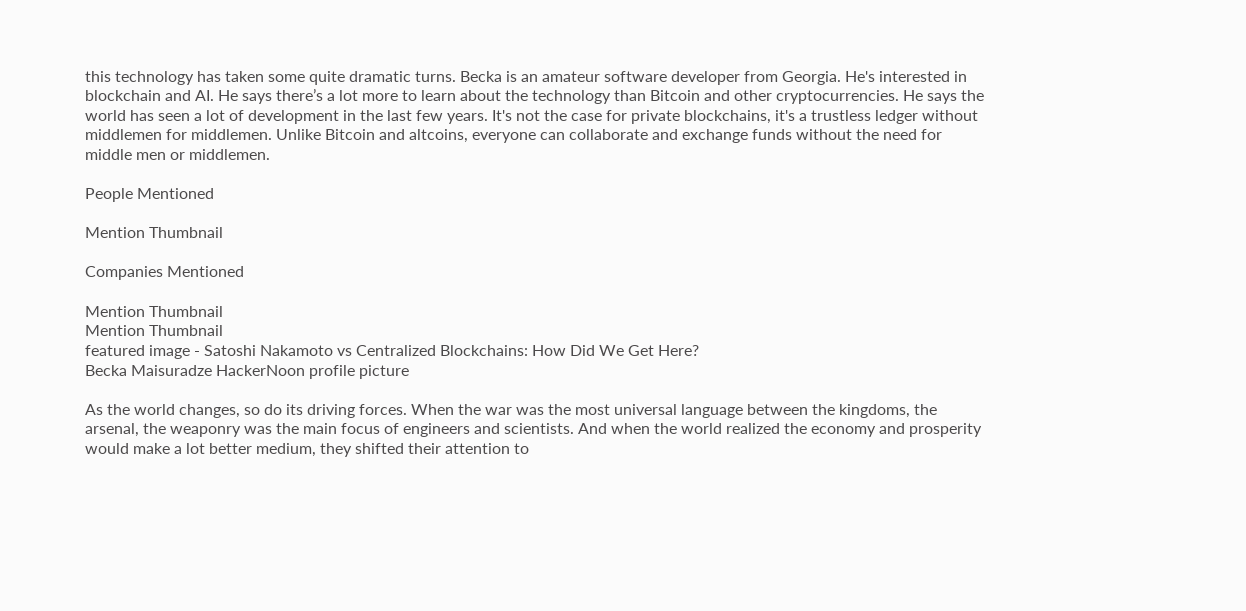this technology has taken some quite dramatic turns. Becka is an amateur software developer from Georgia. He's interested in blockchain and AI. He says there’s a lot more to learn about the technology than Bitcoin and other cryptocurrencies. He says the world has seen a lot of development in the last few years. It's not the case for private blockchains, it's a trustless ledger without middlemen for middlemen. Unlike Bitcoin and altcoins, everyone can collaborate and exchange funds without the need for middle men or middlemen.

People Mentioned

Mention Thumbnail

Companies Mentioned

Mention Thumbnail
Mention Thumbnail
featured image - Satoshi Nakamoto vs Centralized Blockchains: How Did We Get Here?
Becka Maisuradze HackerNoon profile picture

As the world changes, so do its driving forces. When the war was the most universal language between the kingdoms, the arsenal, the weaponry was the main focus of engineers and scientists. And when the world realized the economy and prosperity would make a lot better medium, they shifted their attention to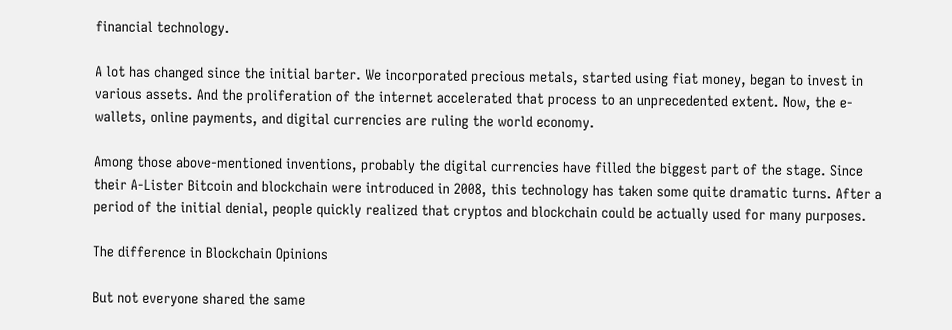financial technology.

A lot has changed since the initial barter. We incorporated precious metals, started using fiat money, began to invest in various assets. And the proliferation of the internet accelerated that process to an unprecedented extent. Now, the e-wallets, online payments, and digital currencies are ruling the world economy.

Among those above-mentioned inventions, probably the digital currencies have filled the biggest part of the stage. Since their A-Lister Bitcoin and blockchain were introduced in 2008, this technology has taken some quite dramatic turns. After a period of the initial denial, people quickly realized that cryptos and blockchain could be actually used for many purposes.

The difference in Blockchain Opinions

But not everyone shared the same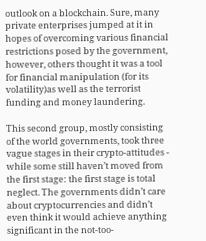outlook on a blockchain. Sure, many private enterprises jumped at it in hopes of overcoming various financial restrictions posed by the government, however, others thought it was a tool for financial manipulation (for its volatility)as well as the terrorist funding and money laundering.

This second group, mostly consisting of the world governments, took three vague stages in their crypto-attitudes - while some still haven’t moved from the first stage: the first stage is total neglect. The governments didn’t care about cryptocurrencies and didn’t even think it would achieve anything significant in the not-too-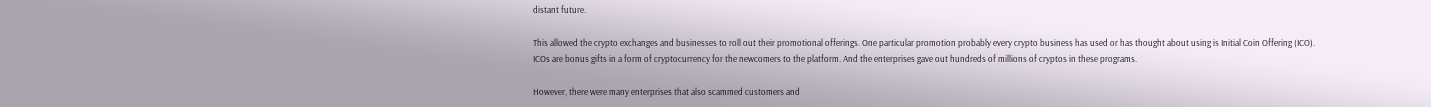distant future.

This allowed the crypto exchanges and businesses to roll out their promotional offerings. One particular promotion probably every crypto business has used or has thought about using is Initial Coin Offering (ICO). ICOs are bonus gifts in a form of cryptocurrency for the newcomers to the platform. And the enterprises gave out hundreds of millions of cryptos in these programs.

However, there were many enterprises that also scammed customers and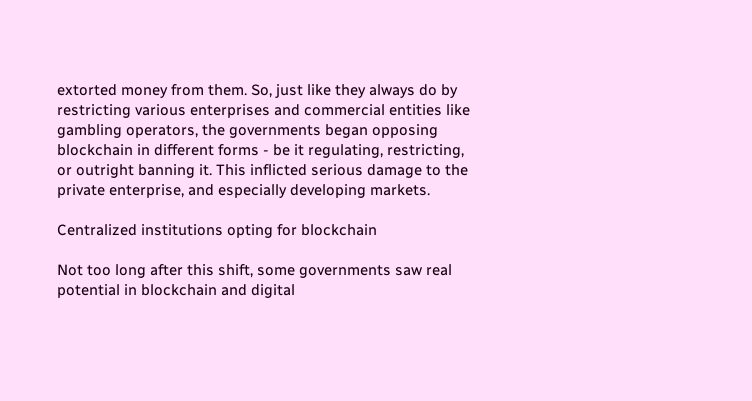extorted money from them. So, just like they always do by restricting various enterprises and commercial entities like gambling operators, the governments began opposing blockchain in different forms - be it regulating, restricting, or outright banning it. This inflicted serious damage to the private enterprise, and especially developing markets.

Centralized institutions opting for blockchain

Not too long after this shift, some governments saw real potential in blockchain and digital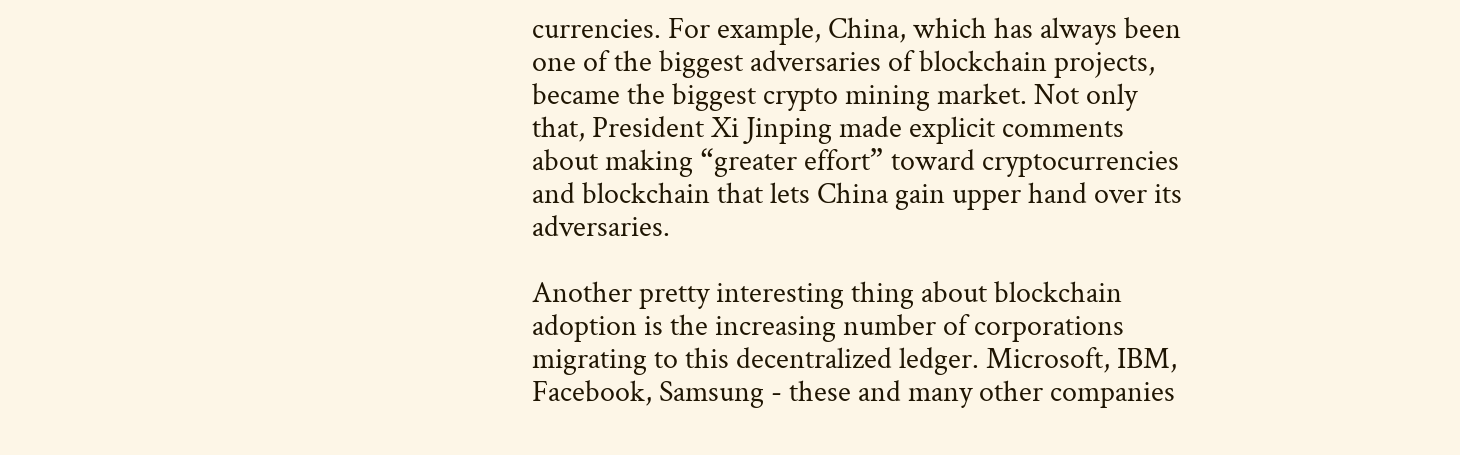currencies. For example, China, which has always been one of the biggest adversaries of blockchain projects, became the biggest crypto mining market. Not only that, President Xi Jinping made explicit comments about making “greater effort” toward cryptocurrencies and blockchain that lets China gain upper hand over its adversaries.

Another pretty interesting thing about blockchain adoption is the increasing number of corporations migrating to this decentralized ledger. Microsoft, IBM, Facebook, Samsung - these and many other companies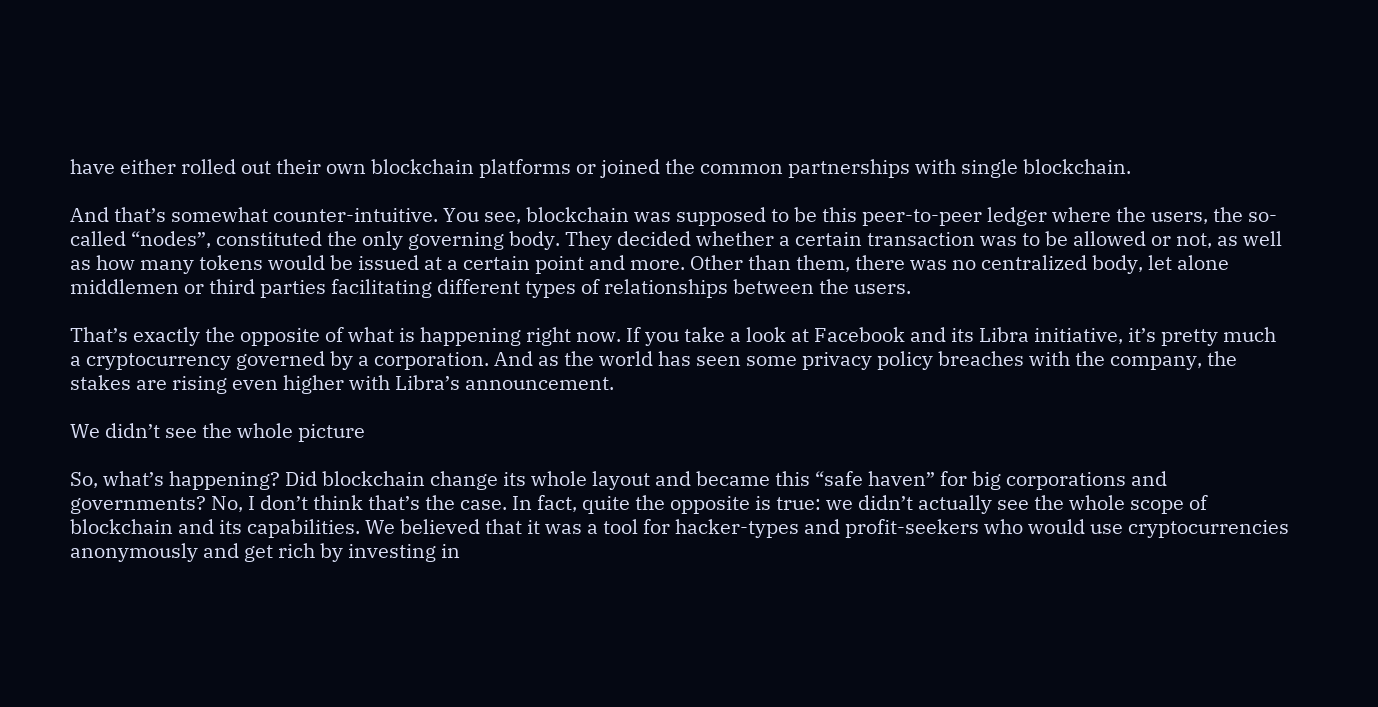have either rolled out their own blockchain platforms or joined the common partnerships with single blockchain.

And that’s somewhat counter-intuitive. You see, blockchain was supposed to be this peer-to-peer ledger where the users, the so-called “nodes”, constituted the only governing body. They decided whether a certain transaction was to be allowed or not, as well as how many tokens would be issued at a certain point and more. Other than them, there was no centralized body, let alone middlemen or third parties facilitating different types of relationships between the users.

That’s exactly the opposite of what is happening right now. If you take a look at Facebook and its Libra initiative, it’s pretty much a cryptocurrency governed by a corporation. And as the world has seen some privacy policy breaches with the company, the stakes are rising even higher with Libra’s announcement.

We didn’t see the whole picture

So, what’s happening? Did blockchain change its whole layout and became this “safe haven” for big corporations and governments? No, I don’t think that’s the case. In fact, quite the opposite is true: we didn’t actually see the whole scope of blockchain and its capabilities. We believed that it was a tool for hacker-types and profit-seekers who would use cryptocurrencies anonymously and get rich by investing in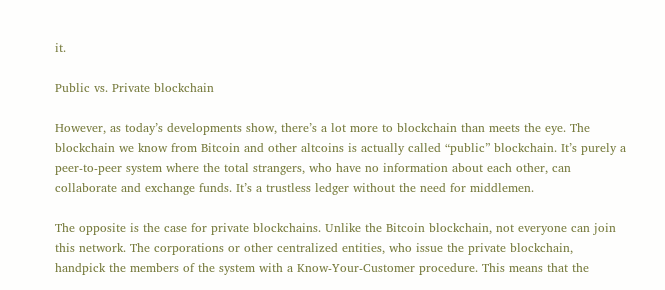it.

Public vs. Private blockchain

However, as today’s developments show, there’s a lot more to blockchain than meets the eye. The blockchain we know from Bitcoin and other altcoins is actually called “public” blockchain. It’s purely a peer-to-peer system where the total strangers, who have no information about each other, can collaborate and exchange funds. It’s a trustless ledger without the need for middlemen.

The opposite is the case for private blockchains. Unlike the Bitcoin blockchain, not everyone can join this network. The corporations or other centralized entities, who issue the private blockchain, handpick the members of the system with a Know-Your-Customer procedure. This means that the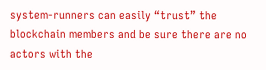system-runners can easily “trust” the blockchain members and be sure there are no actors with the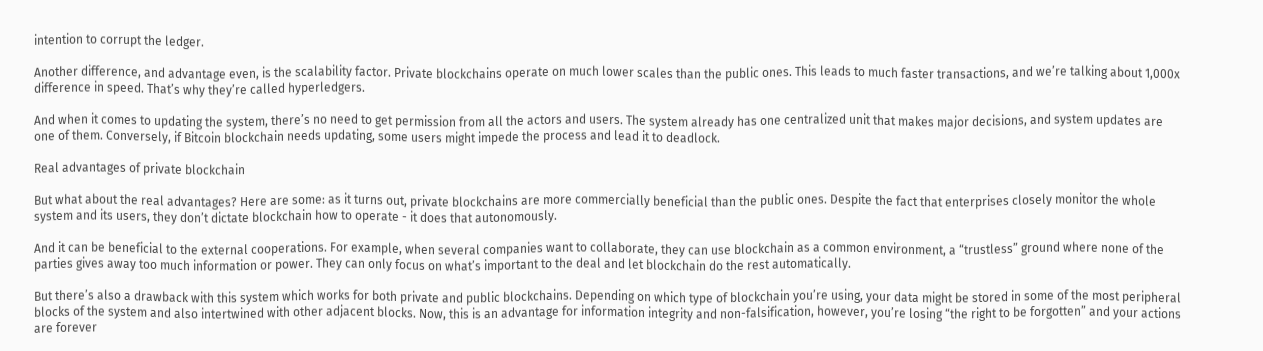intention to corrupt the ledger.

Another difference, and advantage even, is the scalability factor. Private blockchains operate on much lower scales than the public ones. This leads to much faster transactions, and we’re talking about 1,000x difference in speed. That’s why they’re called hyperledgers.

And when it comes to updating the system, there’s no need to get permission from all the actors and users. The system already has one centralized unit that makes major decisions, and system updates are one of them. Conversely, if Bitcoin blockchain needs updating, some users might impede the process and lead it to deadlock.

Real advantages of private blockchain

But what about the real advantages? Here are some: as it turns out, private blockchains are more commercially beneficial than the public ones. Despite the fact that enterprises closely monitor the whole system and its users, they don’t dictate blockchain how to operate - it does that autonomously.

And it can be beneficial to the external cooperations. For example, when several companies want to collaborate, they can use blockchain as a common environment, a “trustless” ground where none of the parties gives away too much information or power. They can only focus on what’s important to the deal and let blockchain do the rest automatically.

But there’s also a drawback with this system which works for both private and public blockchains. Depending on which type of blockchain you’re using, your data might be stored in some of the most peripheral blocks of the system and also intertwined with other adjacent blocks. Now, this is an advantage for information integrity and non-falsification, however, you’re losing “the right to be forgotten” and your actions are forever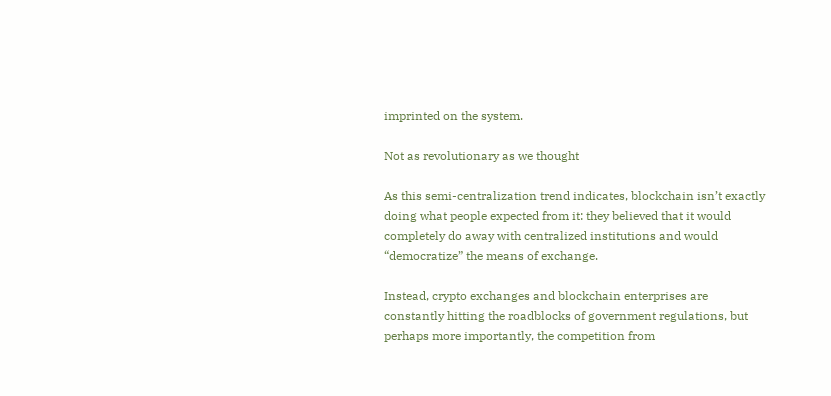imprinted on the system.

Not as revolutionary as we thought

As this semi-centralization trend indicates, blockchain isn’t exactly doing what people expected from it: they believed that it would completely do away with centralized institutions and would “democratize” the means of exchange.

Instead, crypto exchanges and blockchain enterprises are constantly hitting the roadblocks of government regulations, but perhaps more importantly, the competition from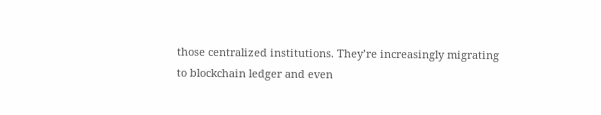those centralized institutions. They’re increasingly migrating to blockchain ledger and even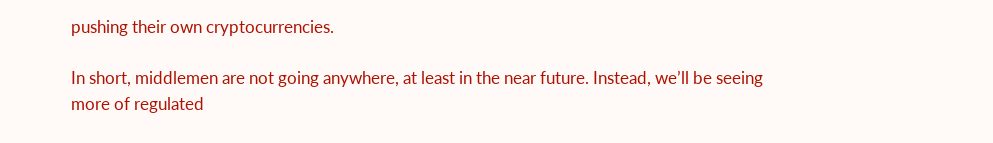pushing their own cryptocurrencies.

In short, middlemen are not going anywhere, at least in the near future. Instead, we’ll be seeing more of regulated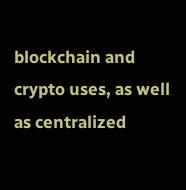blockchain and crypto uses, as well as centralized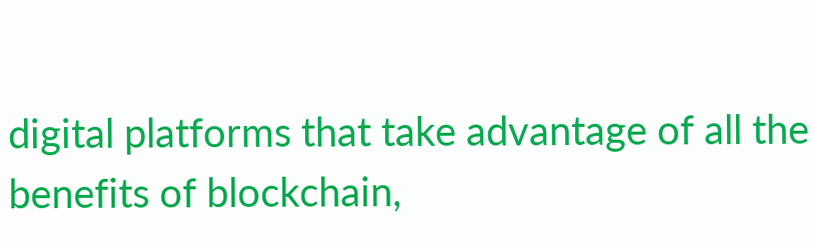digital platforms that take advantage of all the benefits of blockchain,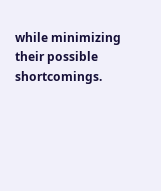while minimizing their possible shortcomings.